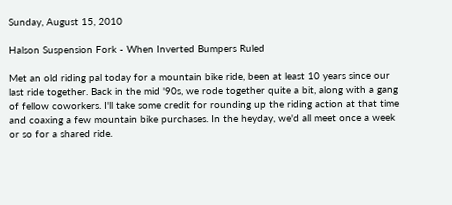Sunday, August 15, 2010

Halson Suspension Fork - When Inverted Bumpers Ruled

Met an old riding pal today for a mountain bike ride, been at least 10 years since our last ride together. Back in the mid '90s, we rode together quite a bit, along with a gang of fellow coworkers. I'll take some credit for rounding up the riding action at that time and coaxing a few mountain bike purchases. In the heyday, we'd all meet once a week or so for a shared ride.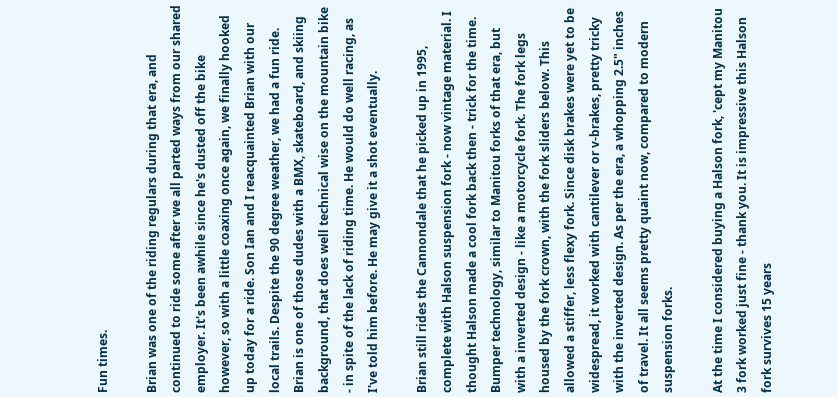Fun times.

Brian was one of the riding regulars during that era, and continued to ride some after we all parted ways from our shared employer. It's been awhile since he's dusted off the bike however, so with a little coaxing once again, we finally hooked up today for a ride. Son Ian and I reacquainted Brian with our local trails. Despite the 90 degree weather, we had a fun ride. Brian is one of those dudes with a BMX, skateboard, and skiing background, that does well technical wise on the mountain bike - in spite of the lack of riding time. He would do well racing, as I've told him before. He may give it a shot eventually.

Brian still rides the Cannondale that he picked up in 1995, complete with Halson suspension fork - now vintage material. I thought Halson made a cool fork back then - trick for the time. Bumper technology, similar to Manitou forks of that era, but with a inverted design - like a motorcycle fork. The fork legs housed by the fork crown, with the fork sliders below. This allowed a stiffer, less flexy fork. Since disk brakes were yet to be widespread, it worked with cantilever or v-brakes, pretty tricky with the inverted design. As per the era, a whopping 2.5" inches of travel. It all seems pretty quaint now, compared to modern suspension forks.

At the time I considered buying a Halson fork, 'cept my Manitou 3 fork worked just fine - thank you. It is impressive this Halson fork survives 15 years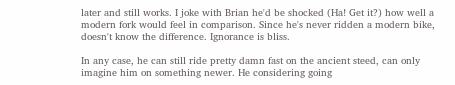later and still works. I joke with Brian he'd be shocked (Ha! Get it?) how well a modern fork would feel in comparison. Since he's never ridden a modern bike, doesn't know the difference. Ignorance is bliss.

In any case, he can still ride pretty damn fast on the ancient steed, can only imagine him on something newer. He considering going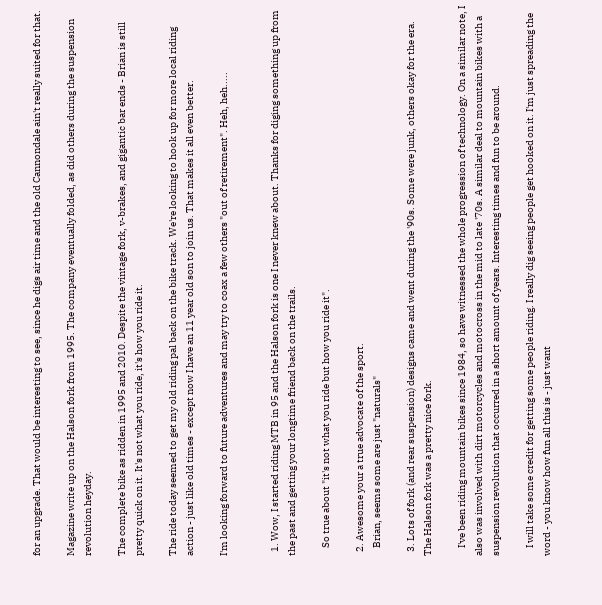for an upgrade. That would be interesting to see, since he digs air time and the old Cannondale ain't really suited for that.

Magazine write up on the Halson fork from 1995. The company eventually folded, as did others during the suspension revolution heyday.

The complete bike as ridden in 1995 and 2010. Despite the vintage fork, v-brakes, and gigantic bar ends - Brian is still pretty quick on it. It's not what you ride, it's how you ride it.

The ride today seemed to get my old riding pal back on the bike track. We're looking to hook up for more local riding action - just like old times - except now I have an 11 year old son to join us. That makes it all even better.

I'm looking forward to future adventures and may try to coax a few others "out of retirement". Heh, heh.....


  1. Wow, I started riding MTB in 95 and the Halson fork is one I never knew about. Thanks for diging something up from the past and getting your longtime friend back on the trails.

    So true about "it's not what you ride but how you ride it".

  2. Awesome your a true advocate of the sport.
    Brian, seems some are just "naturals"

  3. Lots of fork (and rear suspension) designs came and went during the '90s. Some were junk, others okay for the era. The Halson fork was a pretty nice fork.

    I've been riding mountain bikes since 1984, so have witnessed the whole progression of technology. On a similar note, I also was involved with dirt motorcycles and motocross in the mid to late '70s. A similar deal to mountain bikes with a suspension revolution that occurred in a short amount of years. Interesting times and fun to be around.

    I will take some credit for getting some people riding. I really dig seeing people get hooked on it. I'm just spreading the word - you know how fun all this is - just want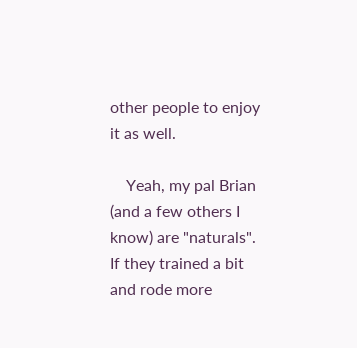other people to enjoy it as well.

    Yeah, my pal Brian (and a few others I know) are "naturals". If they trained a bit and rode more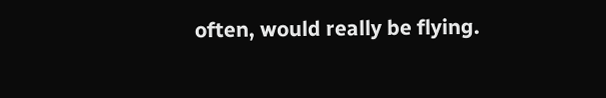often, would really be flying.